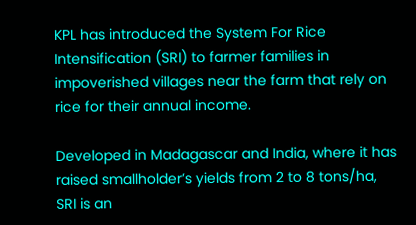KPL has introduced the System For Rice Intensification (SRI) to farmer families in impoverished villages near the farm that rely on rice for their annual income.

Developed in Madagascar and India, where it has raised smallholder’s yields from 2 to 8 tons/ha, SRI is an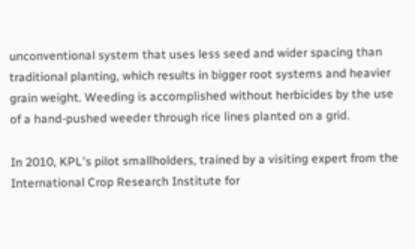unconventional system that uses less seed and wider spacing than traditional planting, which results in bigger root systems and heavier grain weight. Weeding is accomplished without herbicides by the use of a hand-pushed weeder through rice lines planted on a grid.

In 2010, KPL's pilot smallholders, trained by a visiting expert from the International Crop Research Institute for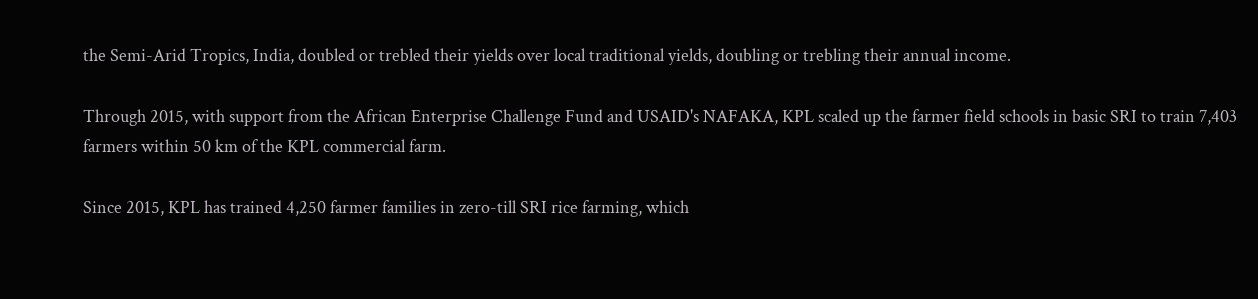the Semi-Arid Tropics, India, doubled or trebled their yields over local traditional yields, doubling or trebling their annual income.

Through 2015, with support from the African Enterprise Challenge Fund and USAID's NAFAKA, KPL scaled up the farmer field schools in basic SRI to train 7,403 farmers within 50 km of the KPL commercial farm.

Since 2015, KPL has trained 4,250 farmer families in zero-till SRI rice farming, which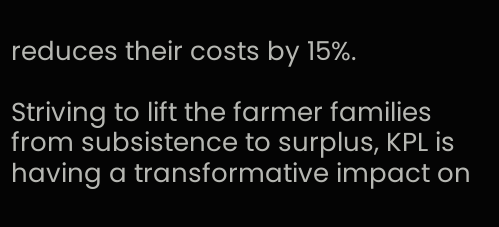reduces their costs by 15%.

Striving to lift the farmer families from subsistence to surplus, KPL is having a transformative impact on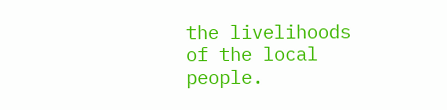the livelihoods of the local people.